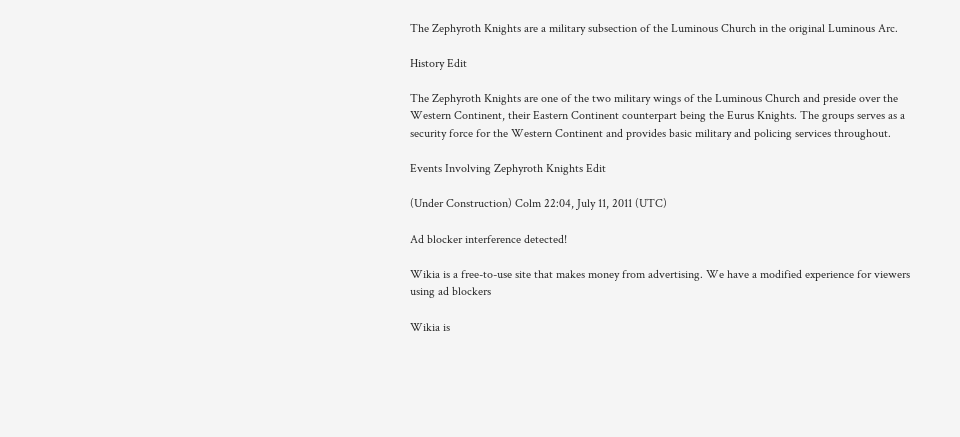The Zephyroth Knights are a military subsection of the Luminous Church in the original Luminous Arc.

History Edit

The Zephyroth Knights are one of the two military wings of the Luminous Church and preside over the Western Continent, their Eastern Continent counterpart being the Eurus Knights. The groups serves as a security force for the Western Continent and provides basic military and policing services throughout.

Events Involving Zephyroth Knights Edit

(Under Construction) Colm 22:04, July 11, 2011 (UTC)

Ad blocker interference detected!

Wikia is a free-to-use site that makes money from advertising. We have a modified experience for viewers using ad blockers

Wikia is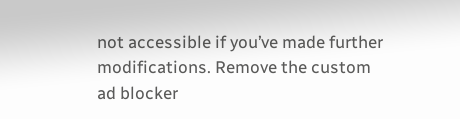not accessible if you’ve made further modifications. Remove the custom ad blocker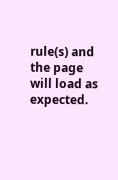rule(s) and the page will load as expected.